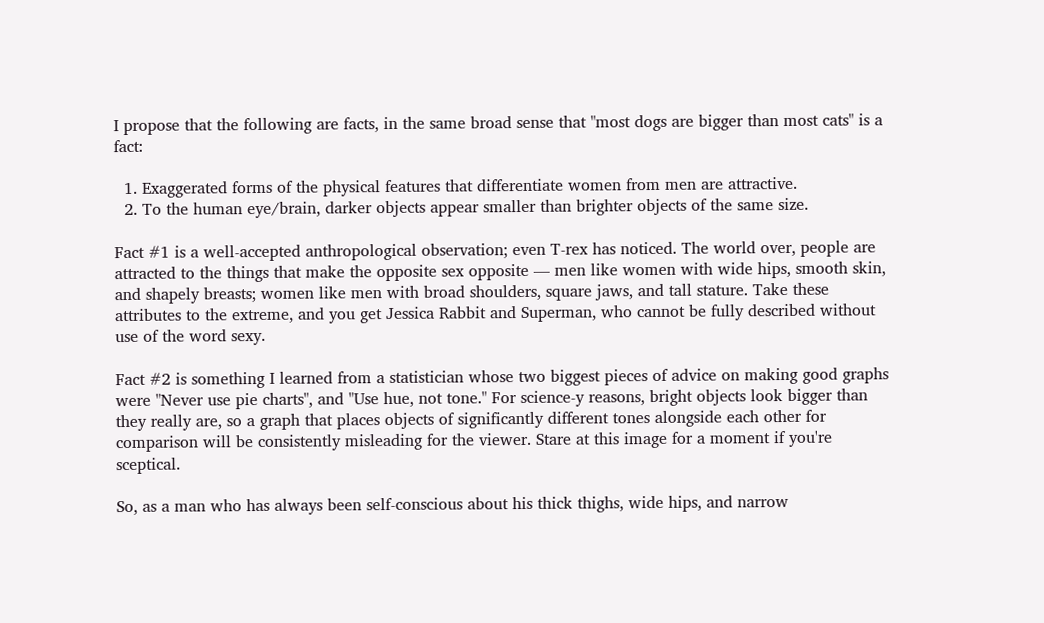I propose that the following are facts, in the same broad sense that "most dogs are bigger than most cats" is a fact:

  1. Exaggerated forms of the physical features that differentiate women from men are attractive.
  2. To the human eye/brain, darker objects appear smaller than brighter objects of the same size.

Fact #1 is a well-accepted anthropological observation; even T-rex has noticed. The world over, people are attracted to the things that make the opposite sex opposite — men like women with wide hips, smooth skin, and shapely breasts; women like men with broad shoulders, square jaws, and tall stature. Take these attributes to the extreme, and you get Jessica Rabbit and Superman, who cannot be fully described without use of the word sexy.

Fact #2 is something I learned from a statistician whose two biggest pieces of advice on making good graphs were "Never use pie charts", and "Use hue, not tone." For science-y reasons, bright objects look bigger than they really are, so a graph that places objects of significantly different tones alongside each other for comparison will be consistently misleading for the viewer. Stare at this image for a moment if you're sceptical.

So, as a man who has always been self-conscious about his thick thighs, wide hips, and narrow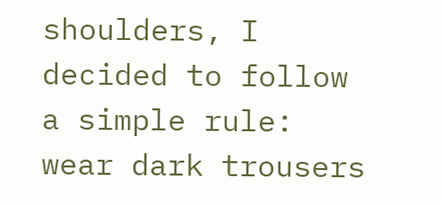shoulders, I decided to follow a simple rule: wear dark trousers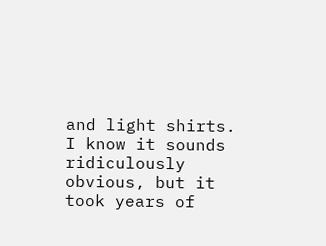and light shirts. I know it sounds ridiculously obvious, but it took years of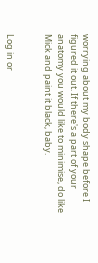worrying about my body shape before I figured it out. If there's a part of your anatomy you would like to minimise, do like Mick and paint it black, baby.


Log in or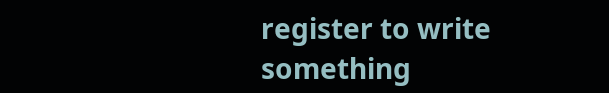register to write something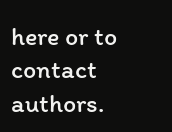here or to contact authors.